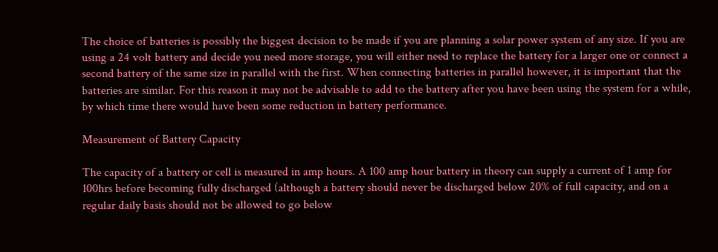The choice of batteries is possibly the biggest decision to be made if you are planning a solar power system of any size. If you are using a 24 volt battery and decide you need more storage, you will either need to replace the battery for a larger one or connect a second battery of the same size in parallel with the first. When connecting batteries in parallel however, it is important that the batteries are similar. For this reason it may not be advisable to add to the battery after you have been using the system for a while, by which time there would have been some reduction in battery performance.

Measurement of Battery Capacity

The capacity of a battery or cell is measured in amp hours. A 100 amp hour battery in theory can supply a current of 1 amp for 100hrs before becoming fully discharged (although a battery should never be discharged below 20% of full capacity, and on a regular daily basis should not be allowed to go below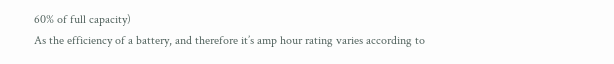60% of full capacity)
As the efficiency of a battery, and therefore it’s amp hour rating varies according to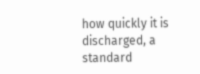how quickly it is discharged, a standard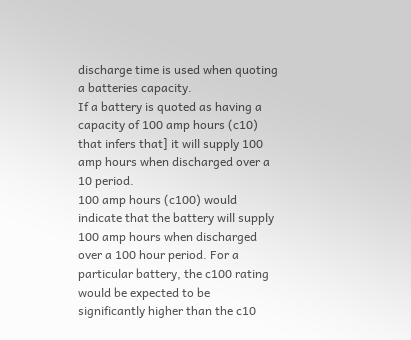discharge time is used when quoting a batteries capacity.
If a battery is quoted as having a capacity of 100 amp hours (c10) that infers that] it will supply 100 amp hours when discharged over a 10 period.
100 amp hours (c100) would indicate that the battery will supply 100 amp hours when discharged over a 100 hour period. For a particular battery, the c100 rating would be expected to be significantly higher than the c10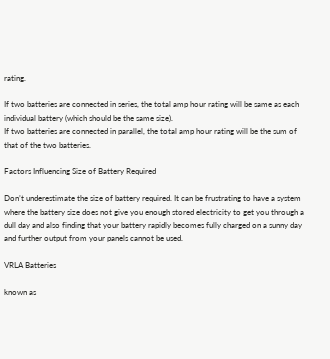rating.

If two batteries are connected in series, the total amp hour rating will be same as each individual battery (which should be the same size).
If two batteries are connected in parallel, the total amp hour rating will be the sum of that of the two batteries.

Factors Influencing Size of Battery Required

Don’t underestimate the size of battery required. It can be frustrating to have a system where the battery size does not give you enough stored electricity to get you through a dull day and also finding that your battery rapidly becomes fully charged on a sunny day and further output from your panels cannot be used.

VRLA Batteries

known as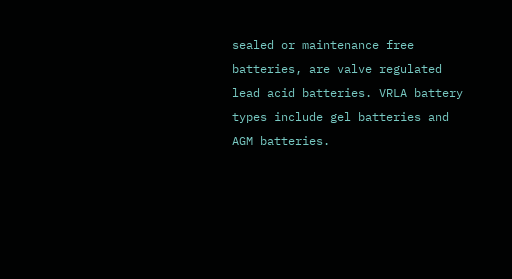sealed or maintenance free batteries, are valve regulated lead acid batteries. VRLA battery types include gel batteries and AGM batteries.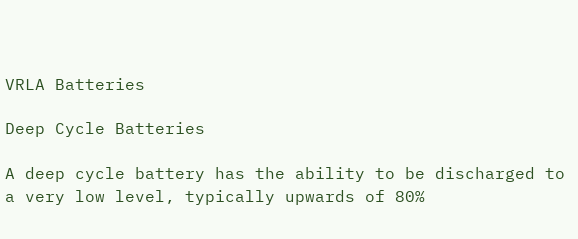VRLA Batteries

Deep Cycle Batteries

A deep cycle battery has the ability to be discharged to a very low level, typically upwards of 80%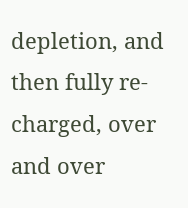depletion, and then fully re-charged, over and over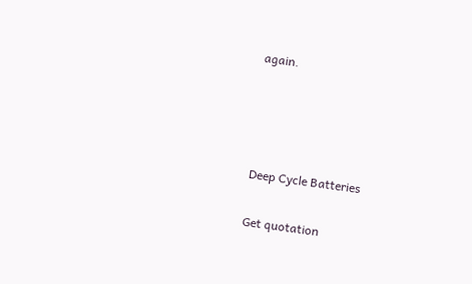again.




Deep Cycle Batteries

Get quotation